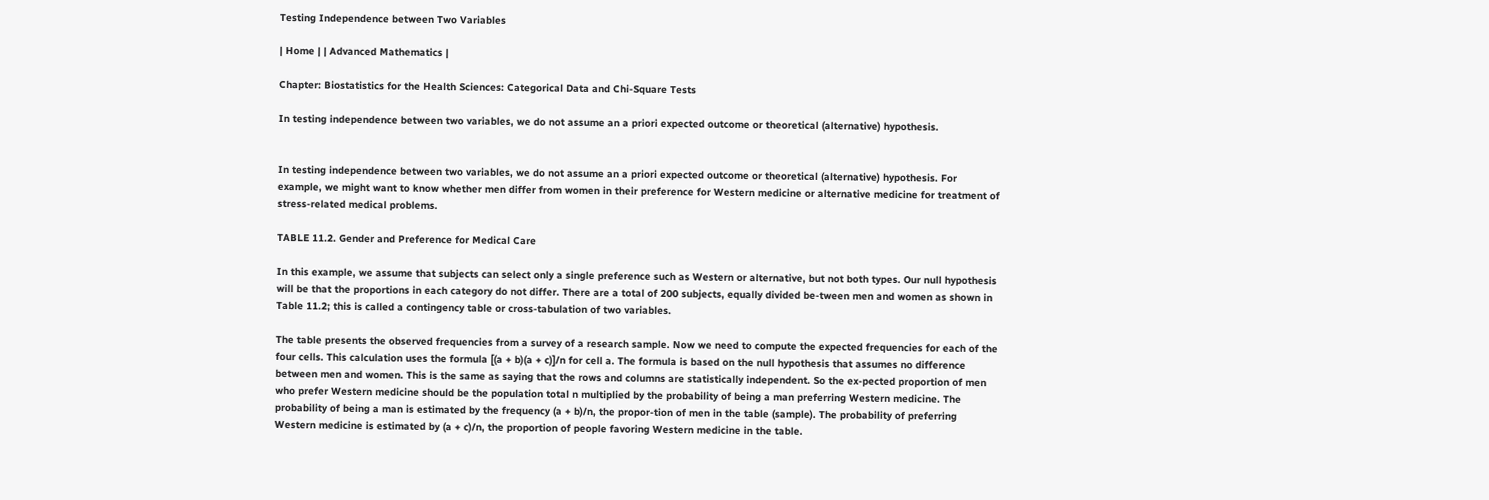Testing Independence between Two Variables

| Home | | Advanced Mathematics |

Chapter: Biostatistics for the Health Sciences: Categorical Data and Chi-Square Tests

In testing independence between two variables, we do not assume an a priori expected outcome or theoretical (alternative) hypothesis.


In testing independence between two variables, we do not assume an a priori expected outcome or theoretical (alternative) hypothesis. For example, we might want to know whether men differ from women in their preference for Western medicine or alternative medicine for treatment of stress-related medical problems.

TABLE 11.2. Gender and Preference for Medical Care

In this example, we assume that subjects can select only a single preference such as Western or alternative, but not both types. Our null hypothesis will be that the proportions in each category do not differ. There are a total of 200 subjects, equally divided be-tween men and women as shown in Table 11.2; this is called a contingency table or cross-tabulation of two variables.

The table presents the observed frequencies from a survey of a research sample. Now we need to compute the expected frequencies for each of the four cells. This calculation uses the formula [(a + b)(a + c)]/n for cell a. The formula is based on the null hypothesis that assumes no difference between men and women. This is the same as saying that the rows and columns are statistically independent. So the ex-pected proportion of men who prefer Western medicine should be the population total n multiplied by the probability of being a man preferring Western medicine. The probability of being a man is estimated by the frequency (a + b)/n, the propor-tion of men in the table (sample). The probability of preferring Western medicine is estimated by (a + c)/n, the proportion of people favoring Western medicine in the table.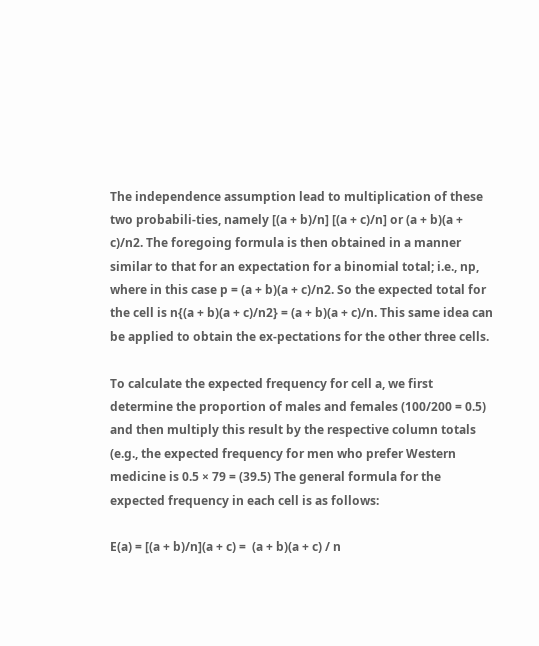The independence assumption lead to multiplication of these two probabili-ties, namely [(a + b)/n] [(a + c)/n] or (a + b)(a + c)/n2. The foregoing formula is then obtained in a manner similar to that for an expectation for a binomial total; i.e., np, where in this case p = (a + b)(a + c)/n2. So the expected total for the cell is n{(a + b)(a + c)/n2} = (a + b)(a + c)/n. This same idea can be applied to obtain the ex-pectations for the other three cells.

To calculate the expected frequency for cell a, we first determine the proportion of males and females (100/200 = 0.5) and then multiply this result by the respective column totals (e.g., the expected frequency for men who prefer Western medicine is 0.5 × 79 = (39.5) The general formula for the expected frequency in each cell is as follows:

E(a) = [(a + b)/n](a + c) =  (a + b)(a + c) / n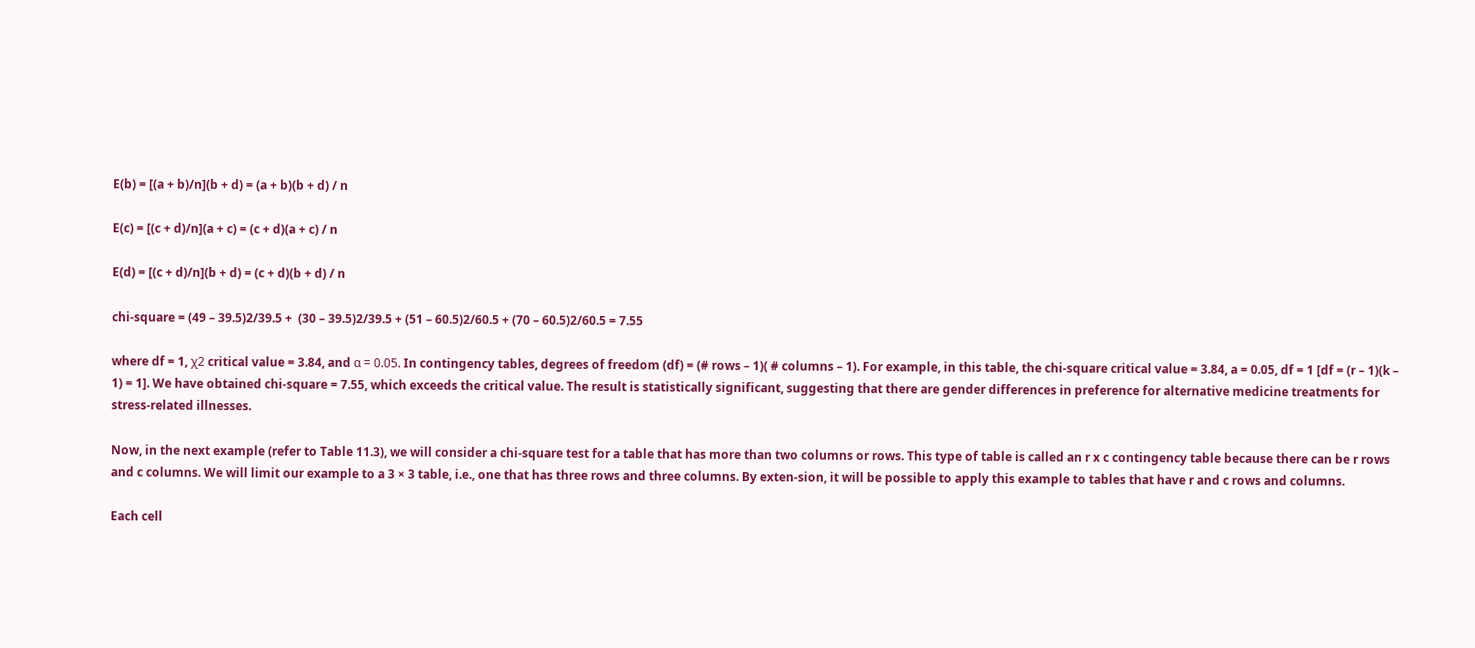E(b) = [(a + b)/n](b + d) = (a + b)(b + d) / n

E(c) = [(c + d)/n](a + c) = (c + d)(a + c) / n

E(d) = [(c + d)/n](b + d) = (c + d)(b + d) / n

chi-square = (49 – 39.5)2/39.5 +  (30 – 39.5)2/39.5 + (51 – 60.5)2/60.5 + (70 – 60.5)2/60.5 = 7.55

where df = 1, χ2 critical value = 3.84, and α = 0.05. In contingency tables, degrees of freedom (df) = (# rows – 1)( # columns – 1). For example, in this table, the chi-square critical value = 3.84, a = 0.05, df = 1 [df = (r – 1)(k – 1) = 1]. We have obtained chi-square = 7.55, which exceeds the critical value. The result is statistically significant, suggesting that there are gender differences in preference for alternative medicine treatments for stress-related illnesses.

Now, in the next example (refer to Table 11.3), we will consider a chi-square test for a table that has more than two columns or rows. This type of table is called an r x c contingency table because there can be r rows and c columns. We will limit our example to a 3 × 3 table, i.e., one that has three rows and three columns. By exten-sion, it will be possible to apply this example to tables that have r and c rows and columns.

Each cell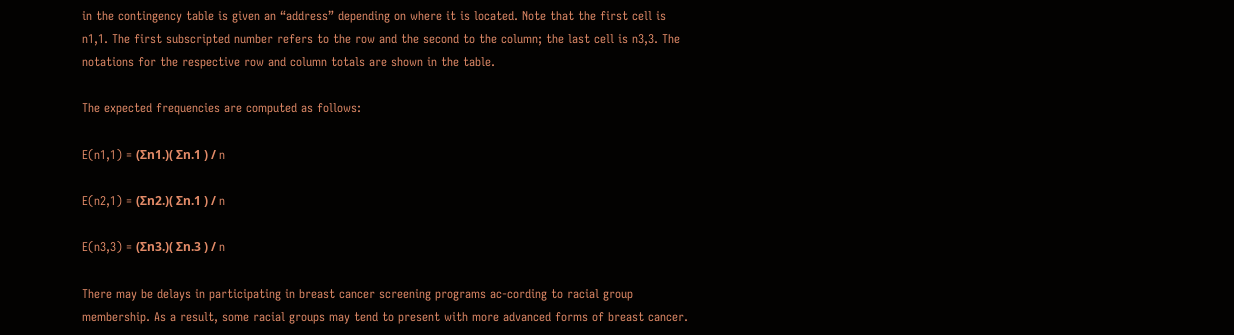in the contingency table is given an “address” depending on where it is located. Note that the first cell is n1,1. The first subscripted number refers to the row and the second to the column; the last cell is n3,3. The notations for the respective row and column totals are shown in the table.

The expected frequencies are computed as follows:

E(n1,1) = (Σn1.)( Σn.1 ) / n

E(n2,1) = (Σn2.)( Σn.1 ) / n

E(n3,3) = (Σn3.)( Σn.3 ) / n

There may be delays in participating in breast cancer screening programs ac-cording to racial group membership. As a result, some racial groups may tend to present with more advanced forms of breast cancer.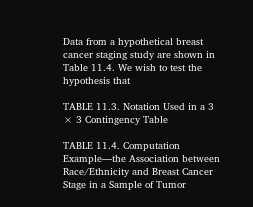Data from a hypothetical breast cancer staging study are shown in Table 11.4. We wish to test the hypothesis that

TABLE 11.3. Notation Used in a 3 × 3 Contingency Table

TABLE 11.4. Computation Example—the Association between Race/Ethnicity and Breast Cancer Stage in a Sample of Tumor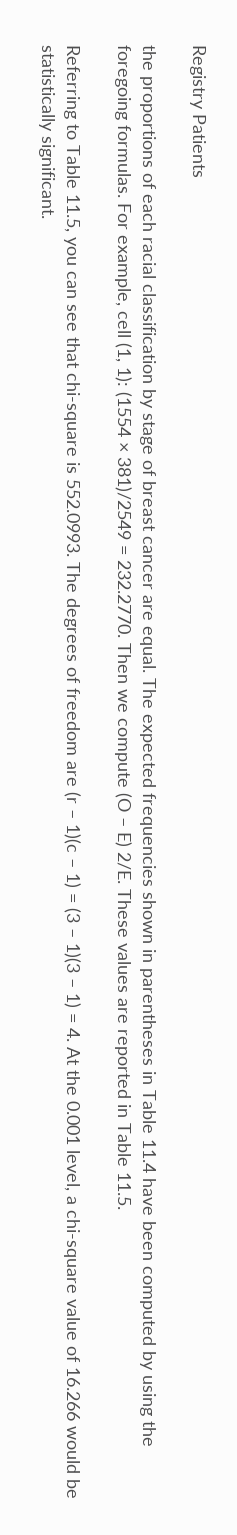Registry Patients

the proportions of each racial classification by stage of breast cancer are equal. The expected frequencies shown in parentheses in Table 11.4 have been computed by using the foregoing formulas. For example, cell (1, 1): (1554 × 381)/2549 = 232.2770. Then we compute (O – E) 2/E. These values are reported in Table 11.5.

Referring to Table 11.5, you can see that chi-square is 552.0993. The degrees of freedom are (r – 1)(c – 1) = (3 – 1)(3 – 1) = 4. At the 0.001 level, a chi-square value of 16.266 would be statistically significant.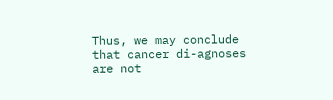Thus, we may conclude that cancer di-agnoses are not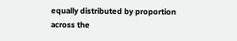equally distributed by proportion across the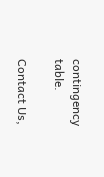contingency table.

Contact Us,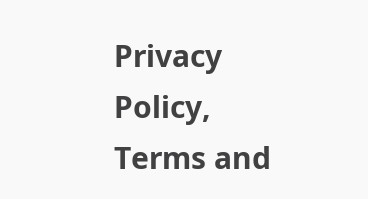Privacy Policy, Terms and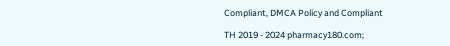Compliant, DMCA Policy and Compliant

TH 2019 - 2024 pharmacy180.com;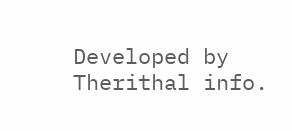Developed by Therithal info.